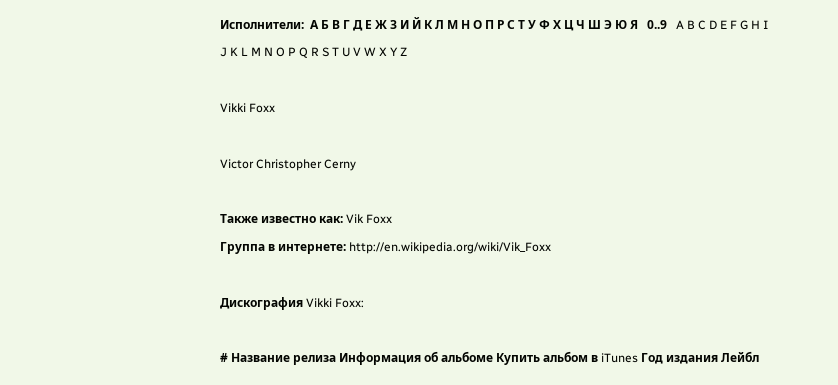Исполнители:  А Б В Г Д Е Ж З И Й К Л М Н О П Р С Т У Ф Х Ц Ч Ш Э Ю Я   0..9   A B C D E F G H I J K L M N O P Q R S T U V W X Y Z

Vikki Foxx

Victor Christopher Cerny

Также известно как: Vik Foxx
Группа в интернете: http://en.wikipedia.org/wiki/Vik_Foxx

Дискография Vikki Foxx:

# Название релиза Информация об aльбоме Купить альбом в iTunes Год издания Лейбл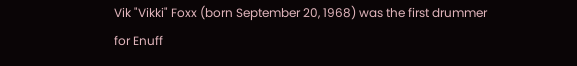Vik "Vikki" Foxx (born September 20, 1968) was the first drummer for Enuff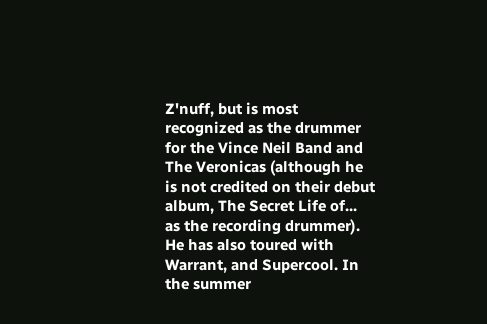Z'nuff, but is most recognized as the drummer for the Vince Neil Band and The Veronicas (although he is not credited on their debut album, The Secret Life of... as the recording drummer). He has also toured with Warrant, and Supercool. In the summer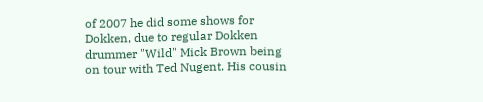of 2007 he did some shows for Dokken, due to regular Dokken drummer "Wild" Mick Brown being on tour with Ted Nugent. His cousin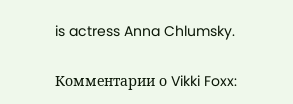is actress Anna Chlumsky.

Комментарии о Vikki Foxx: